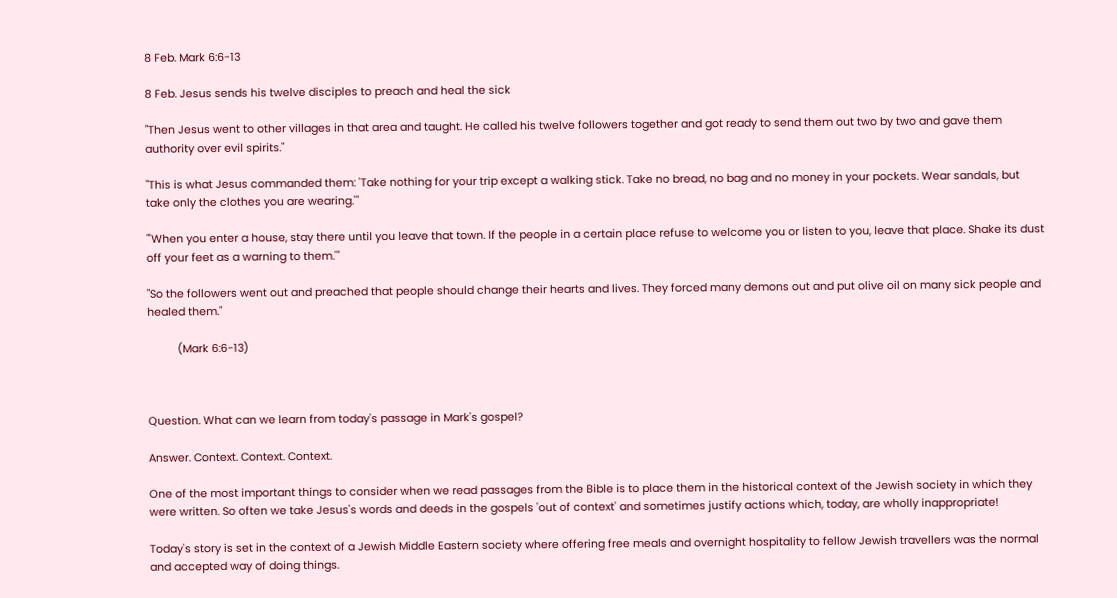8 Feb. Mark 6:6-13

8 Feb. Jesus sends his twelve disciples to preach and heal the sick

"Then Jesus went to other villages in that area and taught. He called his twelve followers together and got ready to send them out two by two and gave them authority over evil spirits."

"This is what Jesus commanded them: 'Take nothing for your trip except a walking stick. Take no bread, no bag and no money in your pockets. Wear sandals, but take only the clothes you are wearing.'"

"'When you enter a house, stay there until you leave that town. If the people in a certain place refuse to welcome you or listen to you, leave that place. Shake its dust off your feet as a warning to them.'"

"So the followers went out and preached that people should change their hearts and lives. They forced many demons out and put olive oil on many sick people and healed them."

          (Mark 6:6-13)



Question. What can we learn from today's passage in Mark's gospel?

Answer. Context. Context. Context.

One of the most important things to consider when we read passages from the Bible is to place them in the historical context of the Jewish society in which they were written. So often we take Jesus's words and deeds in the gospels 'out of context' and sometimes justify actions which, today, are wholly inappropriate!

Today's story is set in the context of a Jewish Middle Eastern society where offering free meals and overnight hospitality to fellow Jewish travellers was the normal and accepted way of doing things.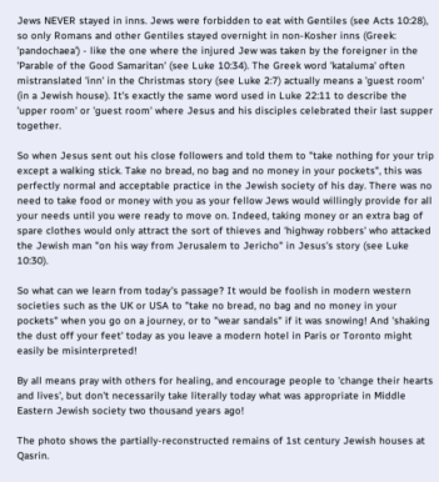Jews NEVER stayed in inns. Jews were forbidden to eat with Gentiles (see Acts 10:28), so only Romans and other Gentiles stayed overnight in non-Kosher inns (Greek: 'pandochaea') - like the one where the injured Jew was taken by the foreigner in the 'Parable of the Good Samaritan' (see Luke 10:34). The Greek word 'kataluma' often mistranslated 'inn' in the Christmas story (see Luke 2:7) actually means a 'guest room' (in a Jewish house). It's exactly the same word used in Luke 22:11 to describe the 'upper room' or 'guest room' where Jesus and his disciples celebrated their last supper together.

So when Jesus sent out his close followers and told them to "take nothing for your trip except a walking stick. Take no bread, no bag and no money in your pockets", this was perfectly normal and acceptable practice in the Jewish society of his day. There was no need to take food or money with you as your fellow Jews would willingly provide for all your needs until you were ready to move on. Indeed, taking money or an extra bag of spare clothes would only attract the sort of thieves and 'highway robbers' who attacked the Jewish man "on his way from Jerusalem to Jericho" in Jesus's story (see Luke 10:30).

So what can we learn from today's passage? It would be foolish in modern western societies such as the UK or USA to "take no bread, no bag and no money in your pockets" when you go on a journey, or to "wear sandals" if it was snowing! And 'shaking the dust off your feet' today as you leave a modern hotel in Paris or Toronto might easily be misinterpreted!

By all means pray with others for healing, and encourage people to 'change their hearts and lives', but don't necessarily take literally today what was appropriate in Middle Eastern Jewish society two thousand years ago!

The photo shows the partially-reconstructed remains of 1st century Jewish houses at Qasrin.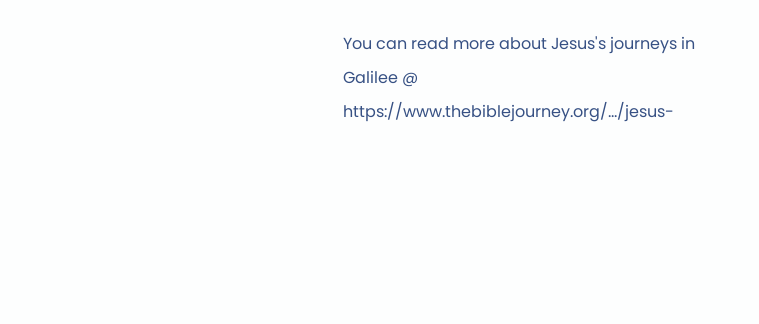You can read more about Jesus's journeys in Galilee @ https://www.thebiblejourney.org/…/jesus-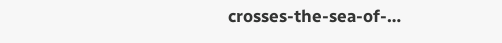crosses-the-sea-of-…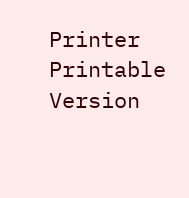Printer Printable Version